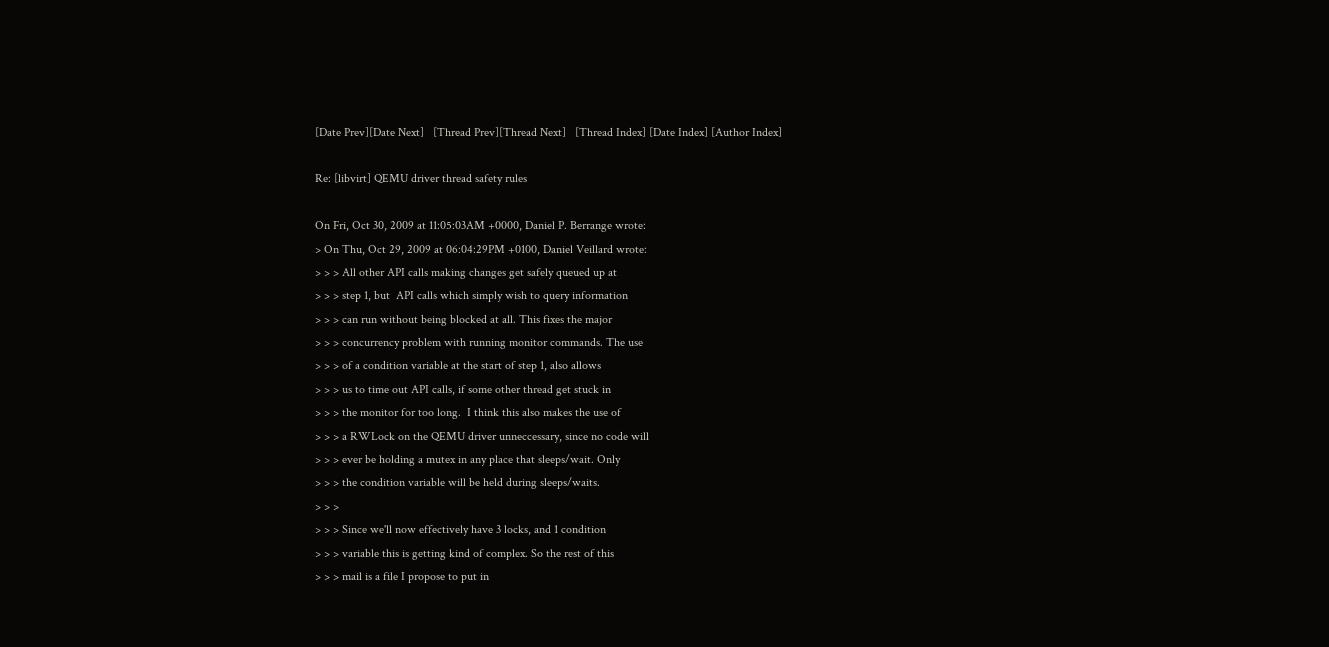[Date Prev][Date Next]   [Thread Prev][Thread Next]   [Thread Index] [Date Index] [Author Index]

Re: [libvirt] QEMU driver thread safety rules

On Fri, Oct 30, 2009 at 11:05:03AM +0000, Daniel P. Berrange wrote:
> On Thu, Oct 29, 2009 at 06:04:29PM +0100, Daniel Veillard wrote:
> > > All other API calls making changes get safely queued up at
> > > step 1, but  API calls which simply wish to query information
> > > can run without being blocked at all. This fixes the major
> > > concurrency problem with running monitor commands. The use
> > > of a condition variable at the start of step 1, also allows
> > > us to time out API calls, if some other thread get stuck in
> > > the monitor for too long.  I think this also makes the use of
> > > a RWLock on the QEMU driver unneccessary, since no code will
> > > ever be holding a mutex in any place that sleeps/wait. Only
> > > the condition variable will be held during sleeps/waits.
> > >
> > > Since we'll now effectively have 3 locks, and 1 condition
> > > variable this is getting kind of complex. So the rest of this
> > > mail is a file I propose to put in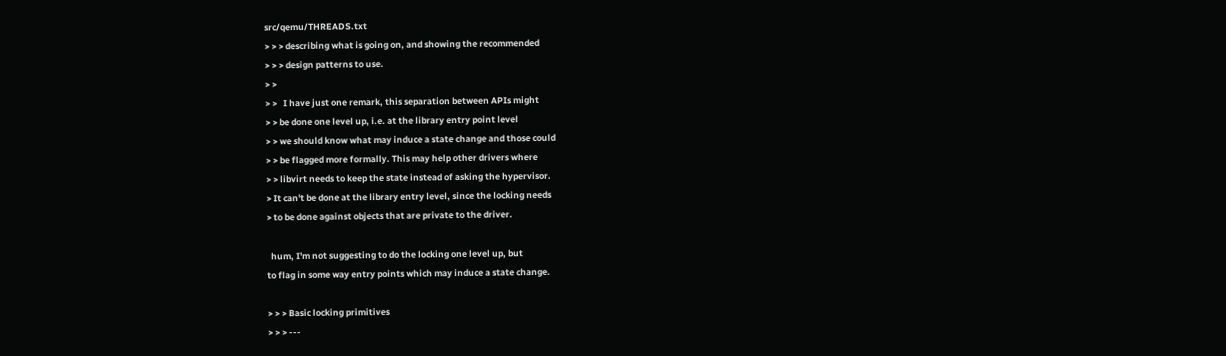src/qemu/THREADS.txt
> > > describing what is going on, and showing the recommended
> > > design patterns to use.
> >
> >   I have just one remark, this separation between APIs might
> > be done one level up, i.e. at the library entry point level
> > we should know what may induce a state change and those could
> > be flagged more formally. This may help other drivers where
> > libvirt needs to keep the state instead of asking the hypervisor.
> It can't be done at the library entry level, since the locking needs
> to be done against objects that are private to the driver.

  hum, I'm not suggesting to do the locking one level up, but
to flag in some way entry points which may induce a state change.

> > > Basic locking primitives
> > > ---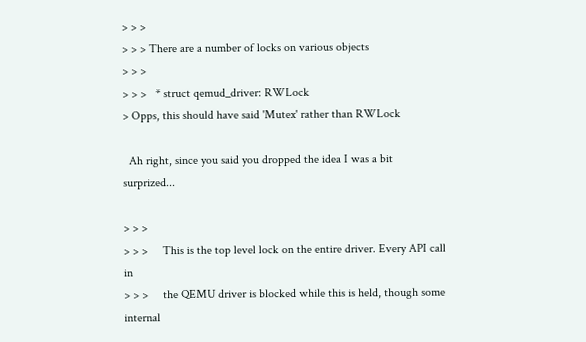> > >
> > > There are a number of locks on various objects
> > >
> > >   * struct qemud_driver: RWLock
> Opps, this should have said 'Mutex' rather than RWLock

  Ah right, since you said you dropped the idea I was a bit surprized...

> > >
> > >     This is the top level lock on the entire driver. Every API call in
> > >     the QEMU driver is blocked while this is held, though some internal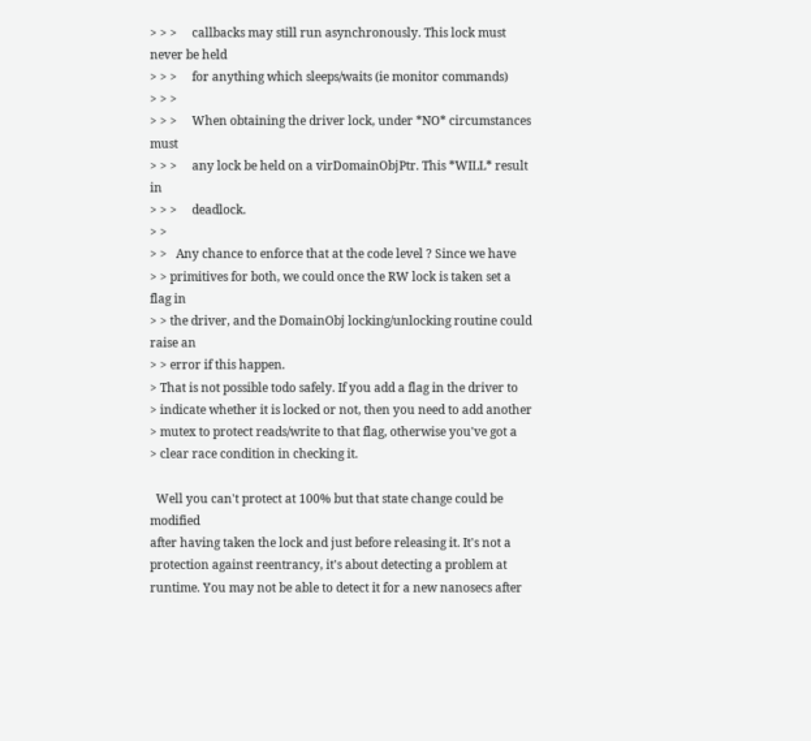> > >     callbacks may still run asynchronously. This lock must never be held
> > >     for anything which sleeps/waits (ie monitor commands)
> > >
> > >     When obtaining the driver lock, under *NO* circumstances must
> > >     any lock be held on a virDomainObjPtr. This *WILL* result in
> > >     deadlock.
> >
> >   Any chance to enforce that at the code level ? Since we have
> > primitives for both, we could once the RW lock is taken set a flag in
> > the driver, and the DomainObj locking/unlocking routine could raise an
> > error if this happen.
> That is not possible todo safely. If you add a flag in the driver to
> indicate whether it is locked or not, then you need to add another
> mutex to protect reads/write to that flag, otherwise you've got a
> clear race condition in checking it.

  Well you can't protect at 100% but that state change could be modified
after having taken the lock and just before releasing it. It's not a
protection against reentrancy, it's about detecting a problem at
runtime. You may not be able to detect it for a new nanosecs after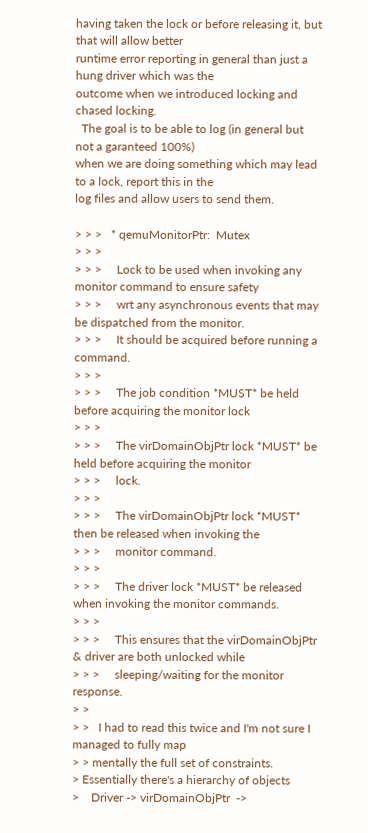having taken the lock or before releasing it, but that will allow better
runtime error reporting in general than just a hung driver which was the
outcome when we introduced locking and chased locking.
  The goal is to be able to log (in general but not a garanteed 100%)
when we are doing something which may lead to a lock, report this in the
log files and allow users to send them.

> > >   * qemuMonitorPtr:  Mutex
> > >
> > >     Lock to be used when invoking any monitor command to ensure safety
> > >     wrt any asynchronous events that may be dispatched from the monitor.
> > >     It should be acquired before running a command.
> > >
> > >     The job condition *MUST* be held before acquiring the monitor lock
> > >
> > >     The virDomainObjPtr lock *MUST* be held before acquiring the monitor
> > >     lock.
> > >
> > >     The virDomainObjPtr lock *MUST* then be released when invoking the
> > >     monitor command.
> > >
> > >     The driver lock *MUST* be released when invoking the monitor commands.
> > >
> > >     This ensures that the virDomainObjPtr & driver are both unlocked while
> > >     sleeping/waiting for the monitor response.
> >
> >   I had to read this twice and I'm not sure I managed to fully map
> > mentally the full set of constraints.
> Essentially there's a hierarchy of objects
>    Driver -> virDomainObjPtr  ->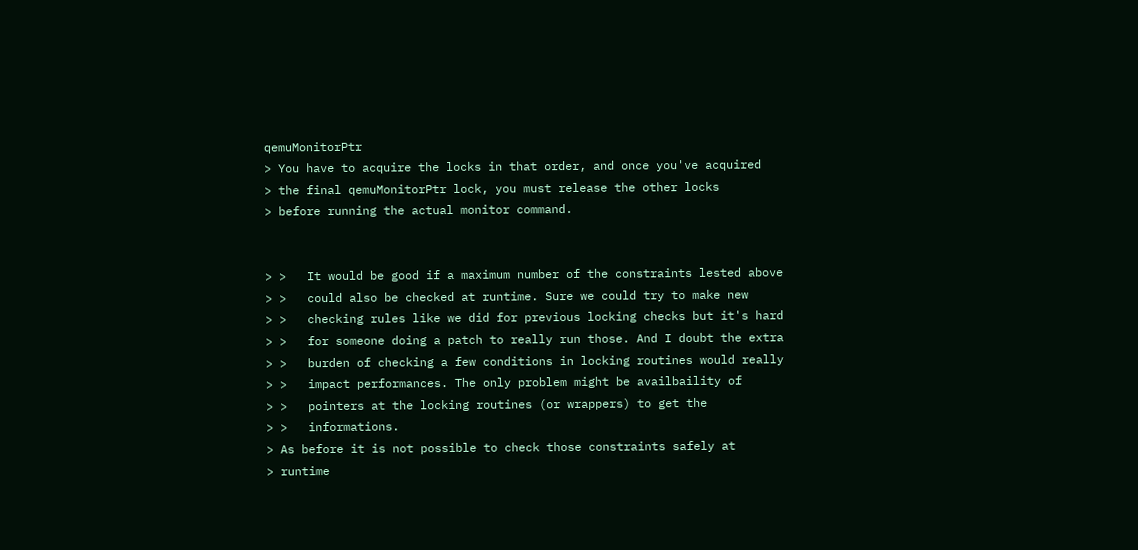qemuMonitorPtr
> You have to acquire the locks in that order, and once you've acquired
> the final qemuMonitorPtr lock, you must release the other locks
> before running the actual monitor command.


> >   It would be good if a maximum number of the constraints lested above
> >   could also be checked at runtime. Sure we could try to make new
> >   checking rules like we did for previous locking checks but it's hard
> >   for someone doing a patch to really run those. And I doubt the extra
> >   burden of checking a few conditions in locking routines would really
> >   impact performances. The only problem might be availbaility of
> >   pointers at the locking routines (or wrappers) to get the
> >   informations.
> As before it is not possible to check those constraints safely at
> runtime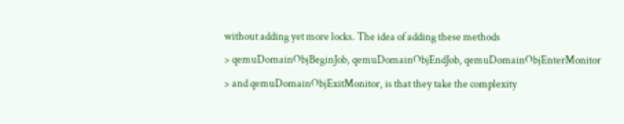without adding yet more locks. The idea of adding these methods
> qemuDomainObjBeginJob, qemuDomainObjEndJob, qemuDomainObjEnterMonitor
> and qemuDomainObjExitMonitor, is that they take the complexity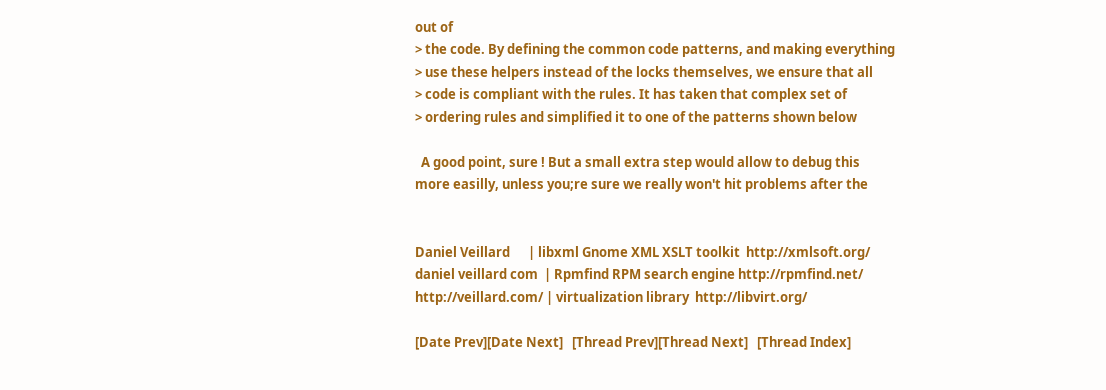out of
> the code. By defining the common code patterns, and making everything
> use these helpers instead of the locks themselves, we ensure that all
> code is compliant with the rules. It has taken that complex set of
> ordering rules and simplified it to one of the patterns shown below

  A good point, sure ! But a small extra step would allow to debug this
more easilly, unless you;re sure we really won't hit problems after the


Daniel Veillard      | libxml Gnome XML XSLT toolkit  http://xmlsoft.org/
daniel veillard com  | Rpmfind RPM search engine http://rpmfind.net/
http://veillard.com/ | virtualization library  http://libvirt.org/

[Date Prev][Date Next]   [Thread Prev][Thread Next]   [Thread Index]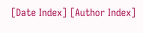[Date Index] [Author Index]